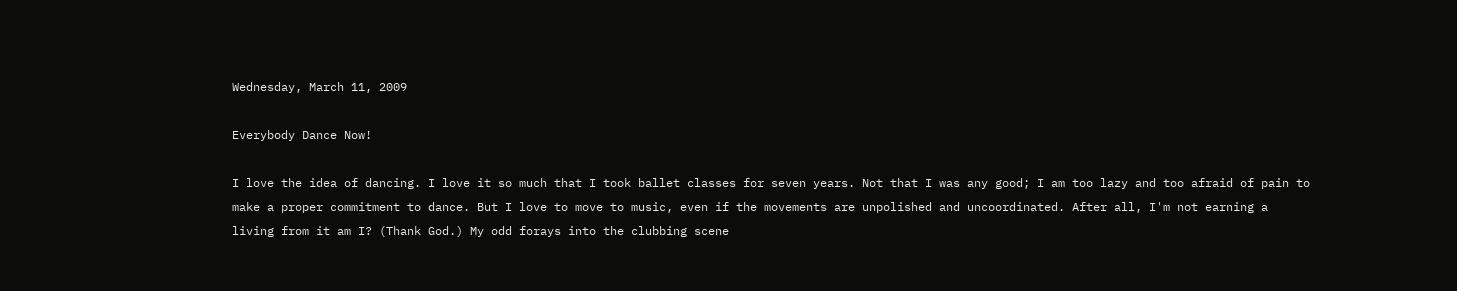Wednesday, March 11, 2009

Everybody Dance Now!

I love the idea of dancing. I love it so much that I took ballet classes for seven years. Not that I was any good; I am too lazy and too afraid of pain to make a proper commitment to dance. But I love to move to music, even if the movements are unpolished and uncoordinated. After all, I'm not earning a living from it am I? (Thank God.) My odd forays into the clubbing scene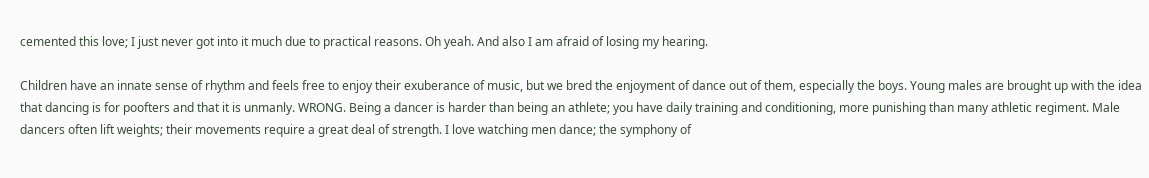cemented this love; I just never got into it much due to practical reasons. Oh yeah. And also I am afraid of losing my hearing.

Children have an innate sense of rhythm and feels free to enjoy their exuberance of music, but we bred the enjoyment of dance out of them, especially the boys. Young males are brought up with the idea that dancing is for poofters and that it is unmanly. WRONG. Being a dancer is harder than being an athlete; you have daily training and conditioning, more punishing than many athletic regiment. Male dancers often lift weights; their movements require a great deal of strength. I love watching men dance; the symphony of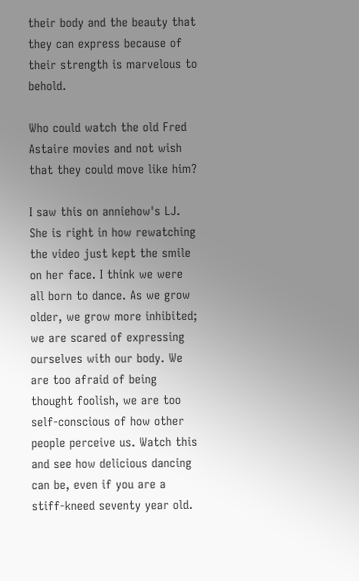their body and the beauty that they can express because of their strength is marvelous to behold.

Who could watch the old Fred Astaire movies and not wish that they could move like him?

I saw this on anniehow's LJ. She is right in how rewatching the video just kept the smile on her face. I think we were all born to dance. As we grow older, we grow more inhibited; we are scared of expressing ourselves with our body. We are too afraid of being thought foolish, we are too self-conscious of how other people perceive us. Watch this and see how delicious dancing can be, even if you are a stiff-kneed seventy year old.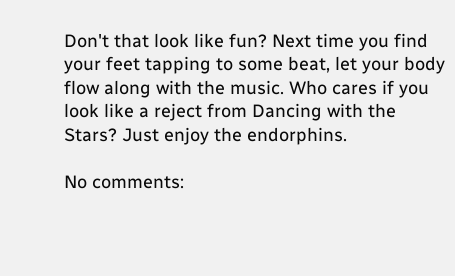Don't that look like fun? Next time you find your feet tapping to some beat, let your body flow along with the music. Who cares if you look like a reject from Dancing with the Stars? Just enjoy the endorphins.

No comments: